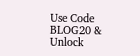Use Code BLOG20 & Unlock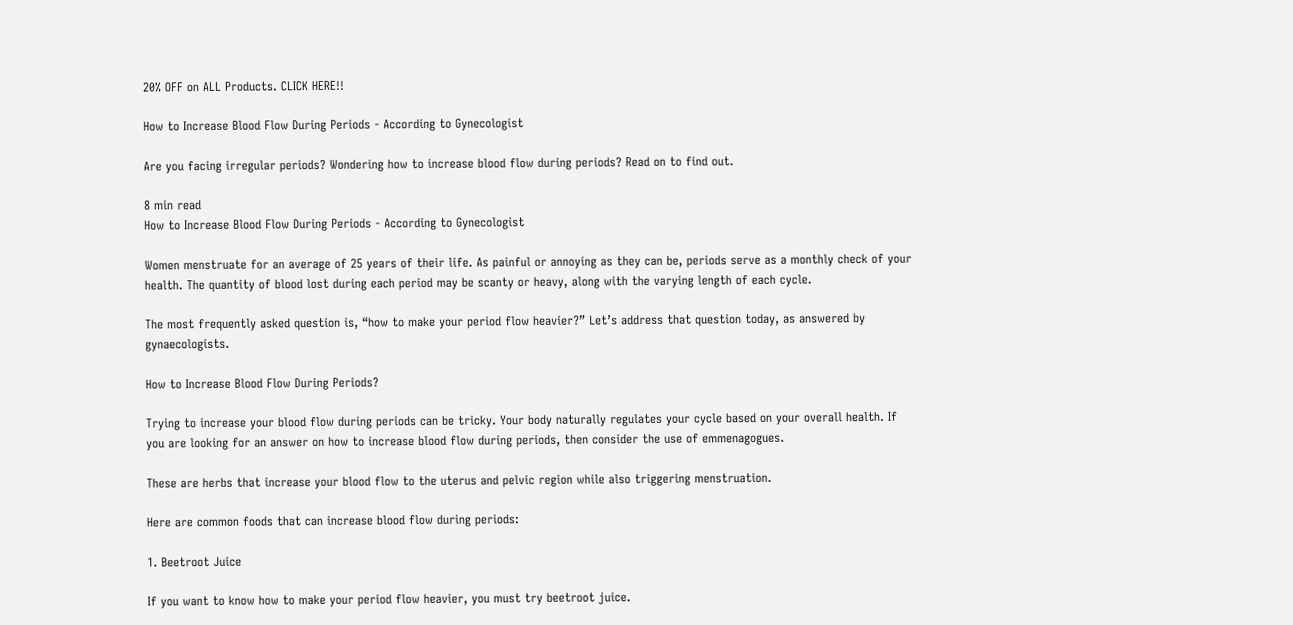20% OFF on ALL Products. CLICK HERE!!

How to Increase Blood Flow During Periods - According to Gynecologist

Are you facing irregular periods? Wondering how to increase blood flow during periods? Read on to find out.

8 min read
How to Increase Blood Flow During Periods - According to Gynecologist

Women menstruate for an average of 25 years of their life. As painful or annoying as they can be, periods serve as a monthly check of your health. The quantity of blood lost during each period may be scanty or heavy, along with the varying length of each cycle.

The most frequently asked question is, “how to make your period flow heavier?” Let’s address that question today, as answered by gynaecologists.

How to Increase Blood Flow During Periods?

Trying to increase your blood flow during periods can be tricky. Your body naturally regulates your cycle based on your overall health. If you are looking for an answer on how to increase blood flow during periods, then consider the use of emmenagogues.

These are herbs that increase your blood flow to the uterus and pelvic region while also triggering menstruation.

Here are common foods that can increase blood flow during periods:

1. Beetroot Juice

If you want to know how to make your period flow heavier, you must try beetroot juice.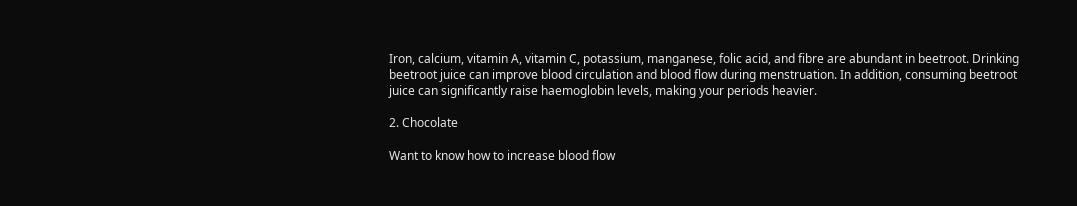Iron, calcium, vitamin A, vitamin C, potassium, manganese, folic acid, and fibre are abundant in beetroot. Drinking beetroot juice can improve blood circulation and blood flow during menstruation. In addition, consuming beetroot juice can significantly raise haemoglobin levels, making your periods heavier.

2. Chocolate

Want to know how to increase blood flow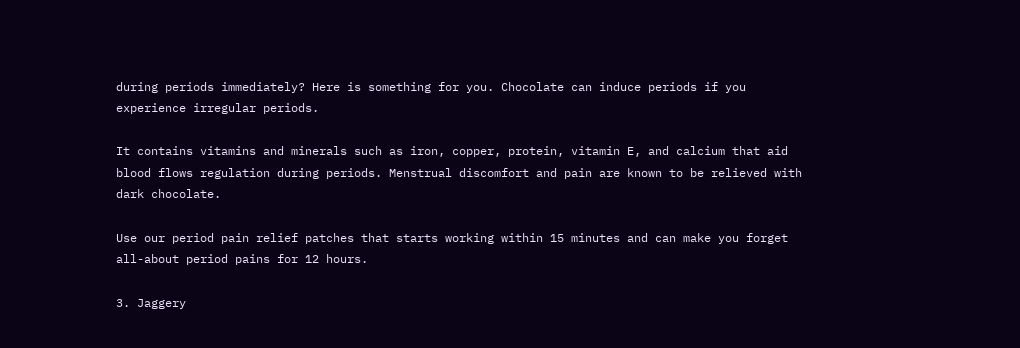during periods immediately? Here is something for you. Chocolate can induce periods if you experience irregular periods.

It contains vitamins and minerals such as iron, copper, protein, vitamin E, and calcium that aid blood flows regulation during periods. Menstrual discomfort and pain are known to be relieved with dark chocolate.

Use our period pain relief patches that starts working within 15 minutes and can make you forget all-about period pains for 12 hours.

3. Jaggery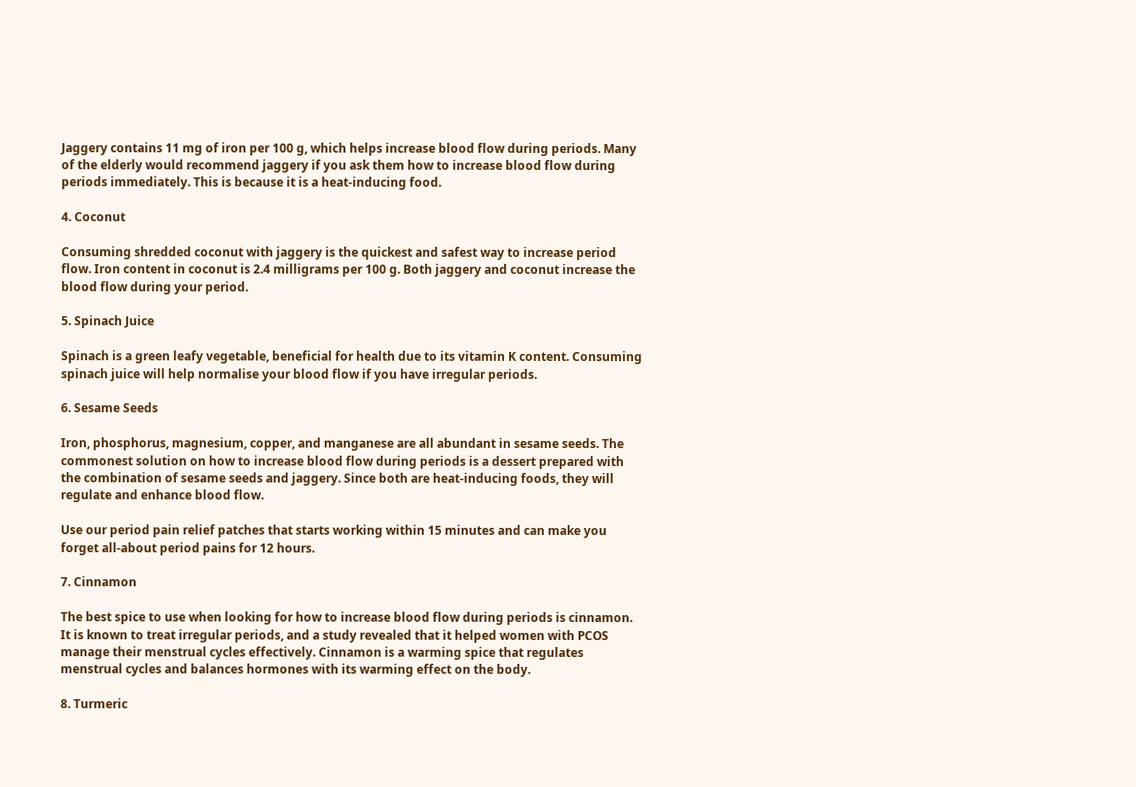Jaggery contains 11 mg of iron per 100 g, which helps increase blood flow during periods. Many of the elderly would recommend jaggery if you ask them how to increase blood flow during periods immediately. This is because it is a heat-inducing food.

4. Coconut

Consuming shredded coconut with jaggery is the quickest and safest way to increase period flow. Iron content in coconut is 2.4 milligrams per 100 g. Both jaggery and coconut increase the blood flow during your period.

5. Spinach Juice

Spinach is a green leafy vegetable, beneficial for health due to its vitamin K content. Consuming spinach juice will help normalise your blood flow if you have irregular periods.

6. Sesame Seeds

Iron, phosphorus, magnesium, copper, and manganese are all abundant in sesame seeds. The commonest solution on how to increase blood flow during periods is a dessert prepared with the combination of sesame seeds and jaggery. Since both are heat-inducing foods, they will regulate and enhance blood flow.

Use our period pain relief patches that starts working within 15 minutes and can make you forget all-about period pains for 12 hours.

7. Cinnamon

The best spice to use when looking for how to increase blood flow during periods is cinnamon. It is known to treat irregular periods, and a study revealed that it helped women with PCOS manage their menstrual cycles effectively. Cinnamon is a warming spice that regulates menstrual cycles and balances hormones with its warming effect on the body.

8. Turmeric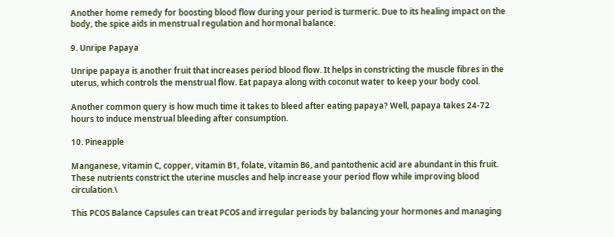Another home remedy for boosting blood flow during your period is turmeric. Due to its healing impact on the body, the spice aids in menstrual regulation and hormonal balance.

9. Unripe Papaya

Unripe papaya is another fruit that increases period blood flow. It helps in constricting the muscle fibres in the uterus, which controls the menstrual flow. Eat papaya along with coconut water to keep your body cool.

Another common query is how much time it takes to bleed after eating papaya? Well, papaya takes 24-72 hours to induce menstrual bleeding after consumption.

10. Pineapple

Manganese, vitamin C, copper, vitamin B1, folate, vitamin B6, and pantothenic acid are abundant in this fruit. These nutrients constrict the uterine muscles and help increase your period flow while improving blood circulation.\

This PCOS Balance Capsules can treat PCOS and irregular periods by balancing your hormones and managing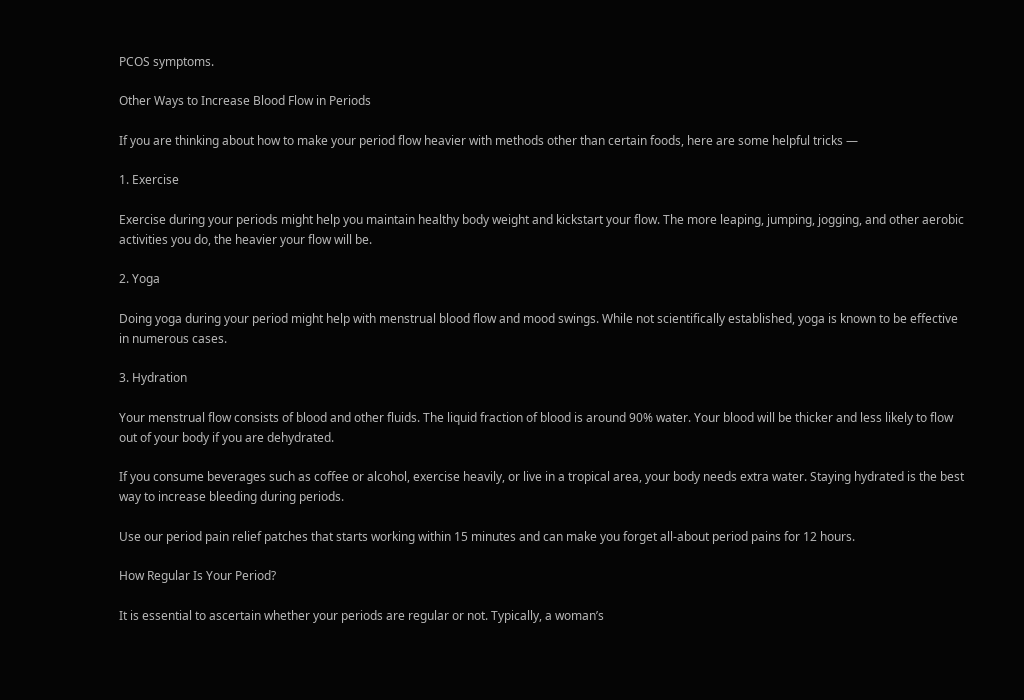PCOS symptoms.

Other Ways to Increase Blood Flow in Periods

If you are thinking about how to make your period flow heavier with methods other than certain foods, here are some helpful tricks —

1. Exercise

Exercise during your periods might help you maintain healthy body weight and kickstart your flow. The more leaping, jumping, jogging, and other aerobic activities you do, the heavier your flow will be.

2. Yoga

Doing yoga during your period might help with menstrual blood flow and mood swings. While not scientifically established, yoga is known to be effective in numerous cases.

3. Hydration

Your menstrual flow consists of blood and other fluids. The liquid fraction of blood is around 90% water. Your blood will be thicker and less likely to flow out of your body if you are dehydrated.

If you consume beverages such as coffee or alcohol, exercise heavily, or live in a tropical area, your body needs extra water. Staying hydrated is the best way to increase bleeding during periods.

Use our period pain relief patches that starts working within 15 minutes and can make you forget all-about period pains for 12 hours.

How Regular Is Your Period?

It is essential to ascertain whether your periods are regular or not. Typically, a woman’s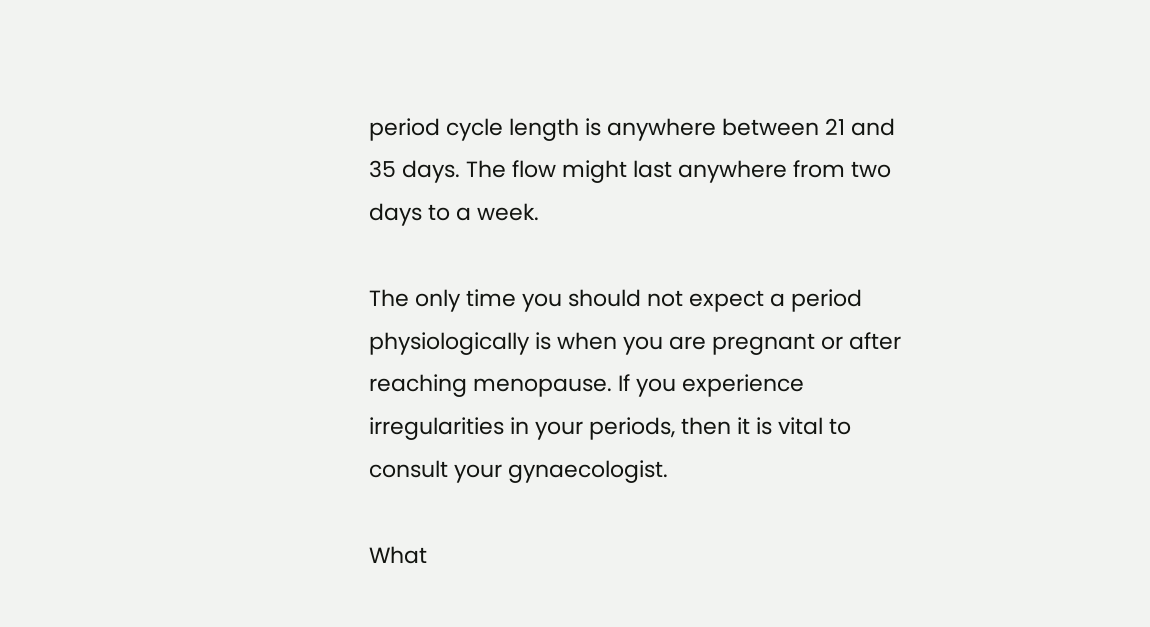period cycle length is anywhere between 21 and 35 days. The flow might last anywhere from two days to a week.

The only time you should not expect a period physiologically is when you are pregnant or after reaching menopause. If you experience irregularities in your periods, then it is vital to consult your gynaecologist.

What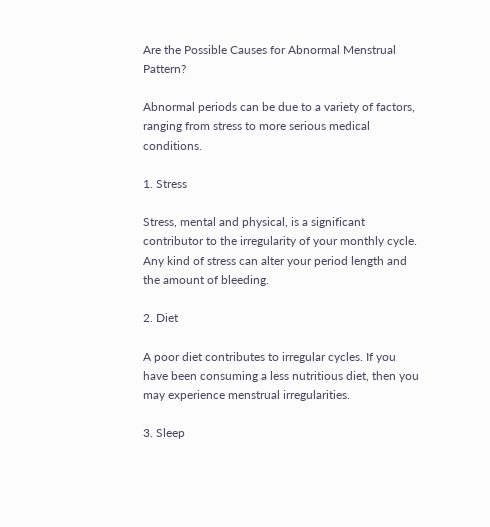Are the Possible Causes for Abnormal Menstrual Pattern?

Abnormal periods can be due to a variety of factors, ranging from stress to more serious medical conditions.

1. Stress

Stress, mental and physical, is a significant contributor to the irregularity of your monthly cycle. Any kind of stress can alter your period length and the amount of bleeding.

2. Diet

A poor diet contributes to irregular cycles. If you have been consuming a less nutritious diet, then you may experience menstrual irregularities.

3. Sleep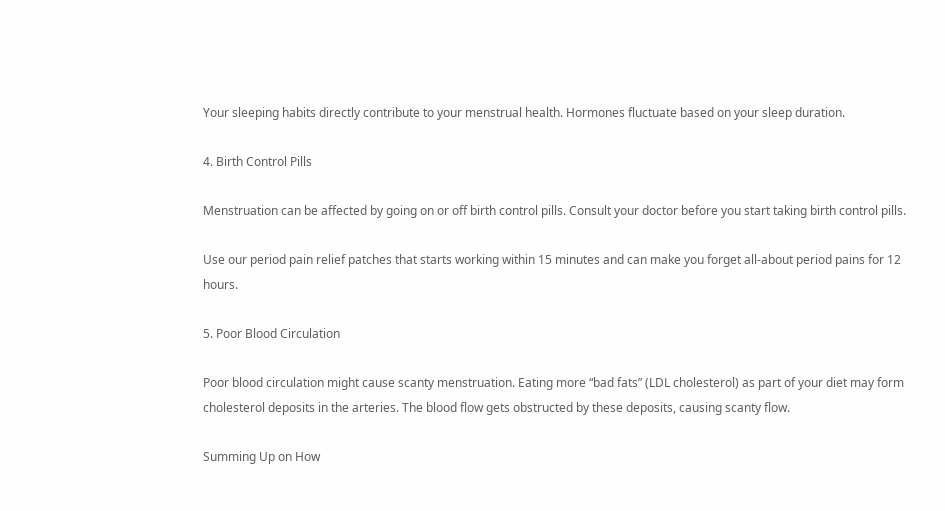Your sleeping habits directly contribute to your menstrual health. Hormones fluctuate based on your sleep duration.

4. Birth Control Pills

Menstruation can be affected by going on or off birth control pills. Consult your doctor before you start taking birth control pills.

Use our period pain relief patches that starts working within 15 minutes and can make you forget all-about period pains for 12 hours.

5. Poor Blood Circulation

Poor blood circulation might cause scanty menstruation. Eating more “bad fats” (LDL cholesterol) as part of your diet may form cholesterol deposits in the arteries. The blood flow gets obstructed by these deposits, causing scanty flow.

Summing Up on How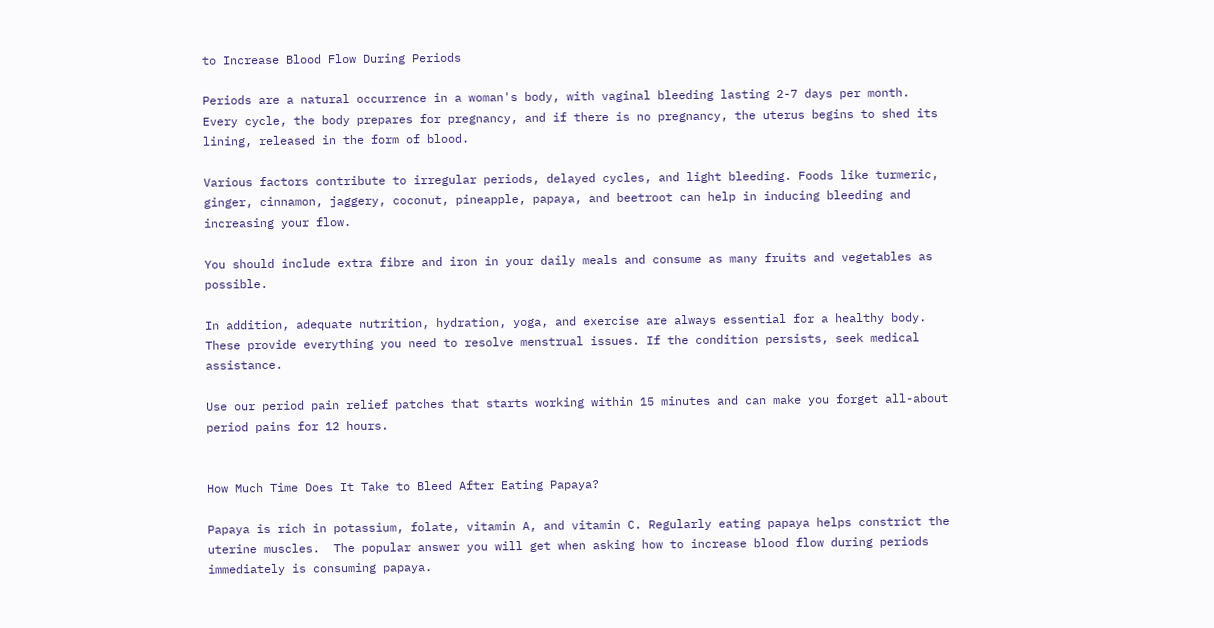to Increase Blood Flow During Periods

Periods are a natural occurrence in a woman's body, with vaginal bleeding lasting 2-7 days per month. Every cycle, the body prepares for pregnancy, and if there is no pregnancy, the uterus begins to shed its lining, released in the form of blood.

Various factors contribute to irregular periods, delayed cycles, and light bleeding. Foods like turmeric, ginger, cinnamon, jaggery, coconut, pineapple, papaya, and beetroot can help in inducing bleeding and increasing your flow.

You should include extra fibre and iron in your daily meals and consume as many fruits and vegetables as possible.

In addition, adequate nutrition, hydration, yoga, and exercise are always essential for a healthy body. These provide everything you need to resolve menstrual issues. If the condition persists, seek medical assistance.

Use our period pain relief patches that starts working within 15 minutes and can make you forget all-about period pains for 12 hours.


How Much Time Does It Take to Bleed After Eating Papaya?

Papaya is rich in potassium, folate, vitamin A, and vitamin C. Regularly eating papaya helps constrict the uterine muscles.  The popular answer you will get when asking how to increase blood flow during periods immediately is consuming papaya.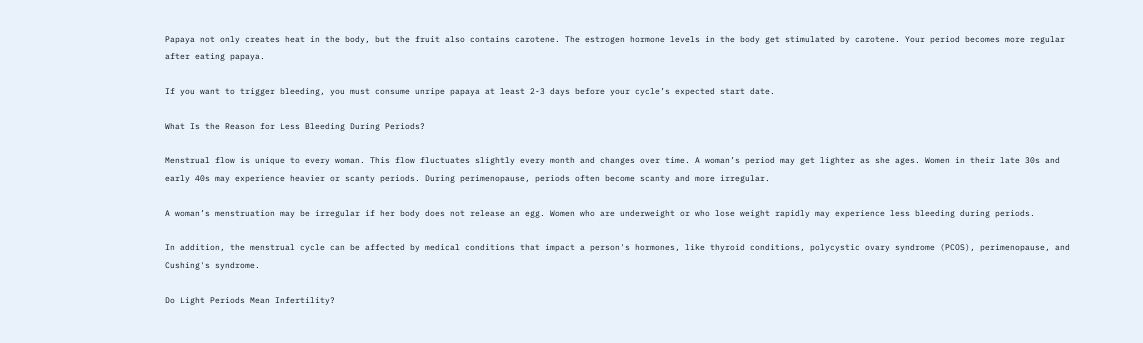Papaya not only creates heat in the body, but the fruit also contains carotene. The estrogen hormone levels in the body get stimulated by carotene. Your period becomes more regular after eating papaya.

If you want to trigger bleeding, you must consume unripe papaya at least 2-3 days before your cycle’s expected start date.

What Is the Reason for Less Bleeding During Periods?

Menstrual flow is unique to every woman. This flow fluctuates slightly every month and changes over time. A woman’s period may get lighter as she ages. Women in their late 30s and early 40s may experience heavier or scanty periods. During perimenopause, periods often become scanty and more irregular.

A woman’s menstruation may be irregular if her body does not release an egg. Women who are underweight or who lose weight rapidly may experience less bleeding during periods.

In addition, the menstrual cycle can be affected by medical conditions that impact a person's hormones, like thyroid conditions, polycystic ovary syndrome (PCOS), perimenopause, and Cushing's syndrome.

Do Light Periods Mean Infertility?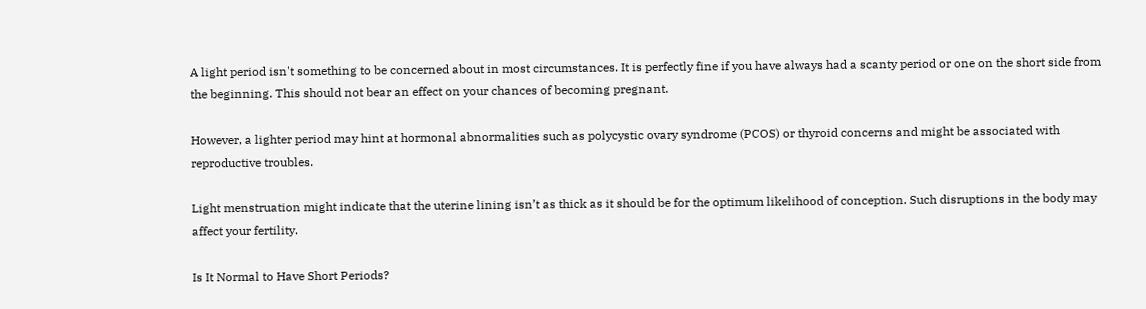A light period isn't something to be concerned about in most circumstances. It is perfectly fine if you have always had a scanty period or one on the short side from the beginning. This should not bear an effect on your chances of becoming pregnant.

However, a lighter period may hint at hormonal abnormalities such as polycystic ovary syndrome (PCOS) or thyroid concerns and might be associated with reproductive troubles.

Light menstruation might indicate that the uterine lining isn’t as thick as it should be for the optimum likelihood of conception. Such disruptions in the body may affect your fertility.

Is It Normal to Have Short Periods?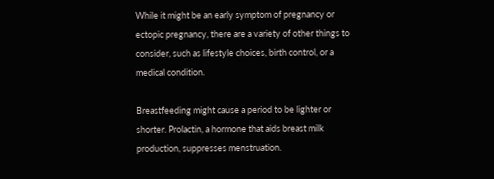While it might be an early symptom of pregnancy or ectopic pregnancy, there are a variety of other things to consider, such as lifestyle choices, birth control, or a medical condition.

Breastfeeding might cause a period to be lighter or shorter. Prolactin, a hormone that aids breast milk production, suppresses menstruation.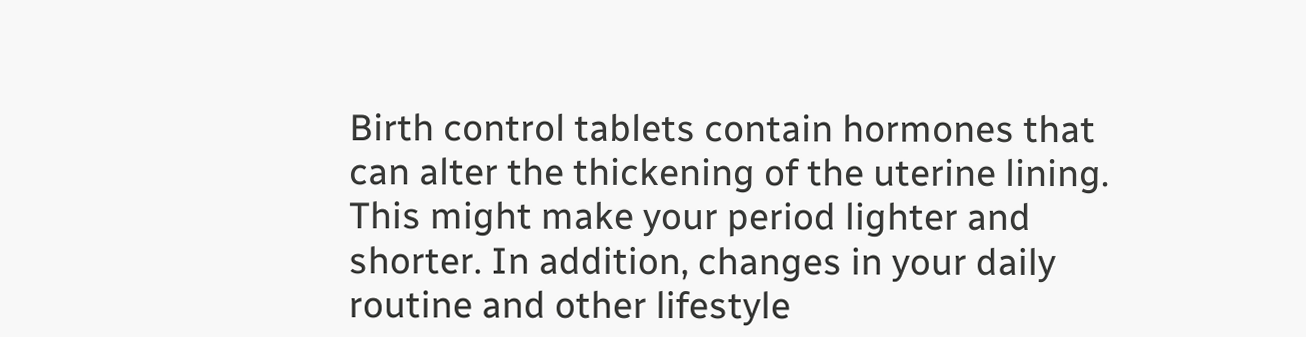Birth control tablets contain hormones that can alter the thickening of the uterine lining. This might make your period lighter and shorter. In addition, changes in your daily routine and other lifestyle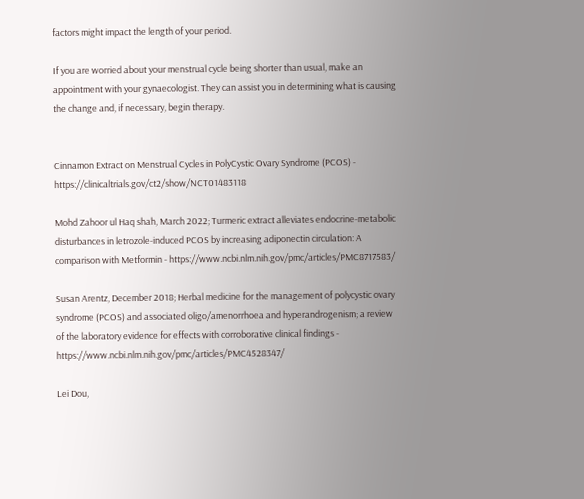factors might impact the length of your period.

If you are worried about your menstrual cycle being shorter than usual, make an appointment with your gynaecologist. They can assist you in determining what is causing the change and, if necessary, begin therapy.


Cinnamon Extract on Menstrual Cycles in PolyCystic Ovary Syndrome (PCOS) - https://clinicaltrials.gov/ct2/show/NCT01483118

Mohd Zahoor ul Haq shah, March 2022; Turmeric extract alleviates endocrine-metabolic disturbances in letrozole-induced PCOS by increasing adiponectin circulation: A comparison with Metformin - https://www.ncbi.nlm.nih.gov/pmc/articles/PMC8717583/

Susan Arentz, December 2018; Herbal medicine for the management of polycystic ovary syndrome (PCOS) and associated oligo/amenorrhoea and hyperandrogenism; a review of the laboratory evidence for effects with corroborative clinical findings - https://www.ncbi.nlm.nih.gov/pmc/articles/PMC4528347/

Lei Dou,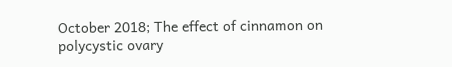October 2018; The effect of cinnamon on polycystic ovary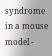syndrome in a mouse model -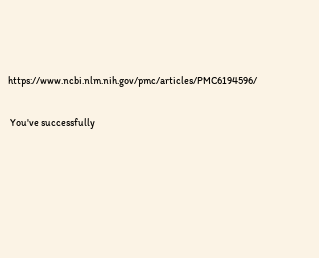https://www.ncbi.nlm.nih.gov/pmc/articles/PMC6194596/


 You've successfully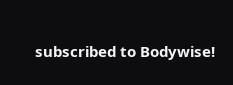subscribed to Bodywise!